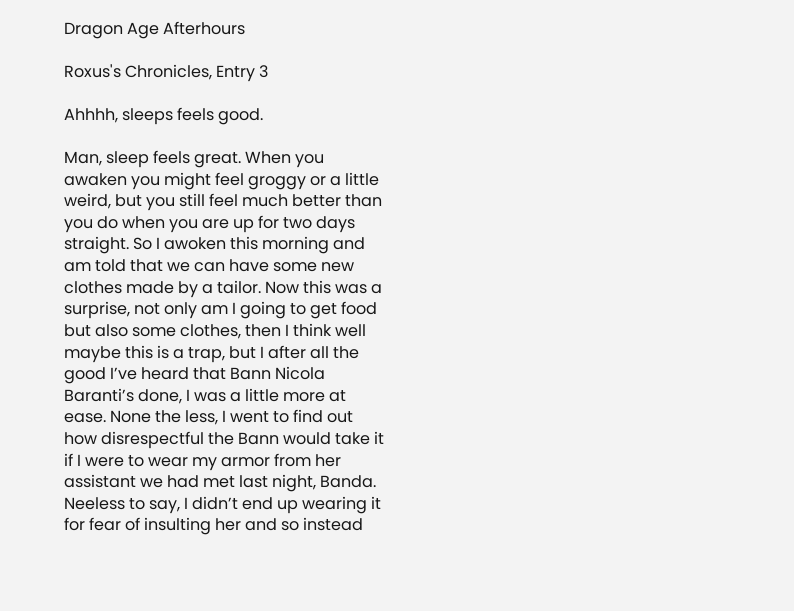Dragon Age Afterhours

Roxus's Chronicles, Entry 3

Ahhhh, sleeps feels good.

Man, sleep feels great. When you awaken you might feel groggy or a little weird, but you still feel much better than you do when you are up for two days straight. So I awoken this morning and am told that we can have some new clothes made by a tailor. Now this was a surprise, not only am I going to get food but also some clothes, then I think well maybe this is a trap, but I after all the good I’ve heard that Bann Nicola Baranti’s done, I was a little more at ease. None the less, I went to find out how disrespectful the Bann would take it if I were to wear my armor from her assistant we had met last night, Banda. Neeless to say, I didn’t end up wearing it for fear of insulting her and so instead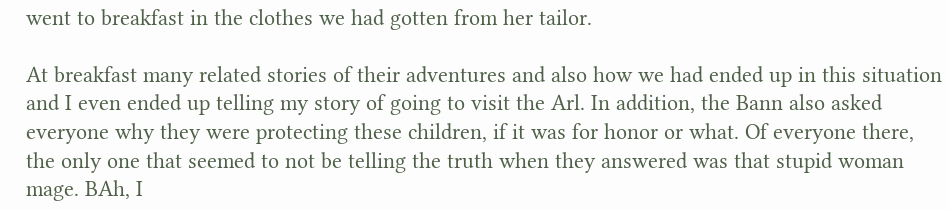went to breakfast in the clothes we had gotten from her tailor.

At breakfast many related stories of their adventures and also how we had ended up in this situation and I even ended up telling my story of going to visit the Arl. In addition, the Bann also asked everyone why they were protecting these children, if it was for honor or what. Of everyone there, the only one that seemed to not be telling the truth when they answered was that stupid woman mage. BAh, I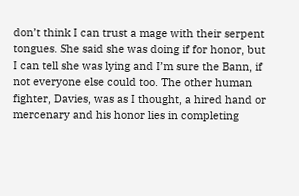don’t think I can trust a mage with their serpent tongues. She said she was doing if for honor, but I can tell she was lying and I’m sure the Bann, if not everyone else could too. The other human fighter, Davies, was as I thought, a hired hand or mercenary and his honor lies in completing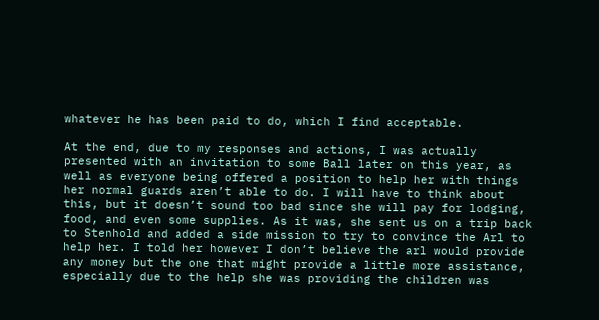whatever he has been paid to do, which I find acceptable.

At the end, due to my responses and actions, I was actually presented with an invitation to some Ball later on this year, as well as everyone being offered a position to help her with things her normal guards aren’t able to do. I will have to think about this, but it doesn’t sound too bad since she will pay for lodging, food, and even some supplies. As it was, she sent us on a trip back to Stenhold and added a side mission to try to convince the Arl to help her. I told her however I don’t believe the arl would provide any money but the one that might provide a little more assistance, especially due to the help she was providing the children was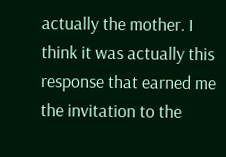actually the mother. I think it was actually this response that earned me the invitation to the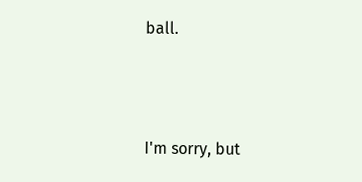ball.



I'm sorry, but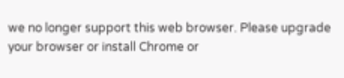we no longer support this web browser. Please upgrade your browser or install Chrome or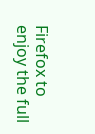Firefox to enjoy the full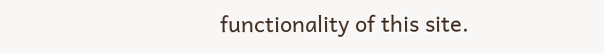functionality of this site.